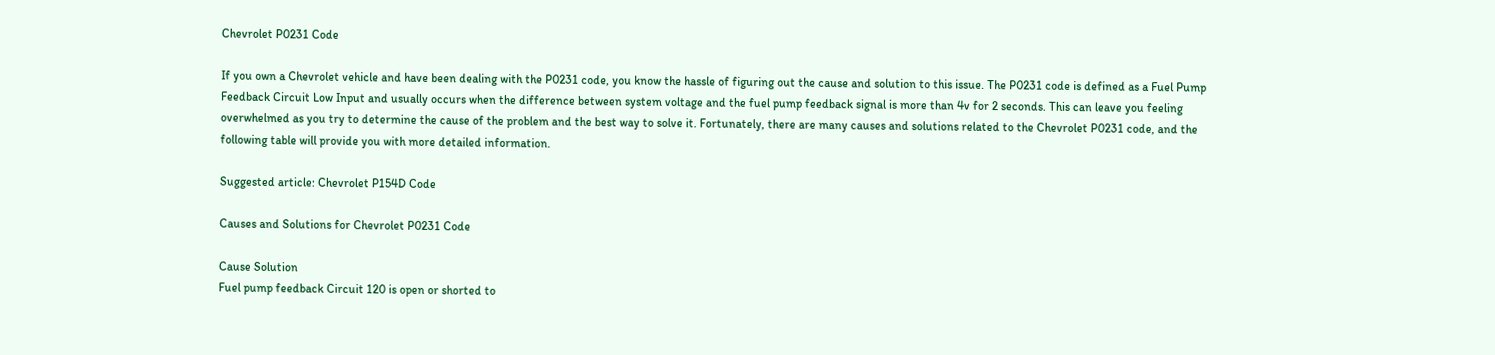Chevrolet P0231 Code

If you own a Chevrolet vehicle and have been dealing with the P0231 code, you know the hassle of figuring out the cause and solution to this issue. The P0231 code is defined as a Fuel Pump Feedback Circuit Low Input and usually occurs when the difference between system voltage and the fuel pump feedback signal is more than 4v for 2 seconds. This can leave you feeling overwhelmed as you try to determine the cause of the problem and the best way to solve it. Fortunately, there are many causes and solutions related to the Chevrolet P0231 code, and the following table will provide you with more detailed information.

Suggested article: Chevrolet P154D Code

Causes and Solutions for Chevrolet P0231 Code

Cause Solution
Fuel pump feedback Circuit 120 is open or shorted to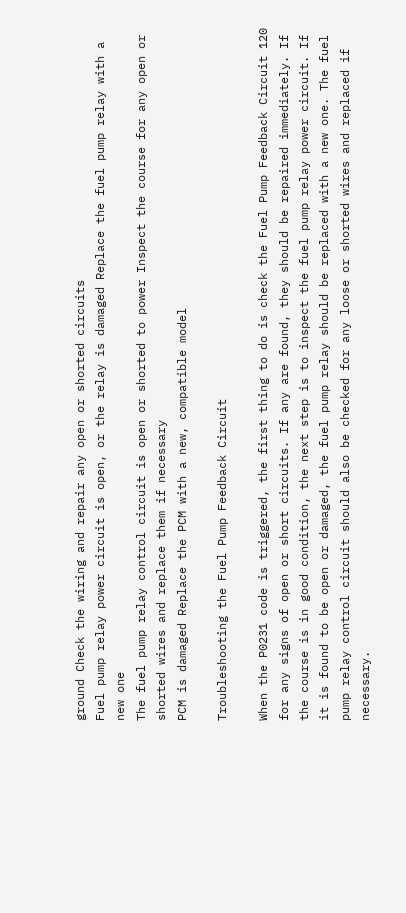ground Check the wiring and repair any open or shorted circuits
Fuel pump relay power circuit is open, or the relay is damaged Replace the fuel pump relay with a new one
The fuel pump relay control circuit is open or shorted to power Inspect the course for any open or shorted wires and replace them if necessary
PCM is damaged Replace the PCM with a new, compatible model

Troubleshooting the Fuel Pump Feedback Circuit

When the P0231 code is triggered, the first thing to do is check the Fuel Pump Feedback Circuit 120 for any signs of open or short circuits. If any are found, they should be repaired immediately. If the course is in good condition, the next step is to inspect the fuel pump relay power circuit. If it is found to be open or damaged, the fuel pump relay should be replaced with a new one. The fuel pump relay control circuit should also be checked for any loose or shorted wires and replaced if necessary.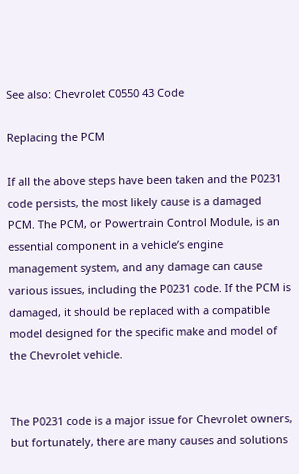See also: Chevrolet C0550 43 Code

Replacing the PCM

If all the above steps have been taken and the P0231 code persists, the most likely cause is a damaged PCM. The PCM, or Powertrain Control Module, is an essential component in a vehicle’s engine management system, and any damage can cause various issues, including the P0231 code. If the PCM is damaged, it should be replaced with a compatible model designed for the specific make and model of the Chevrolet vehicle.


The P0231 code is a major issue for Chevrolet owners, but fortunately, there are many causes and solutions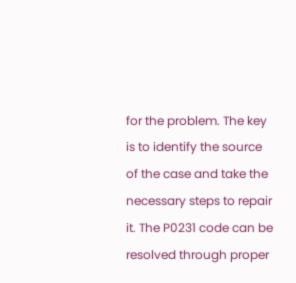for the problem. The key is to identify the source of the case and take the necessary steps to repair it. The P0231 code can be resolved through proper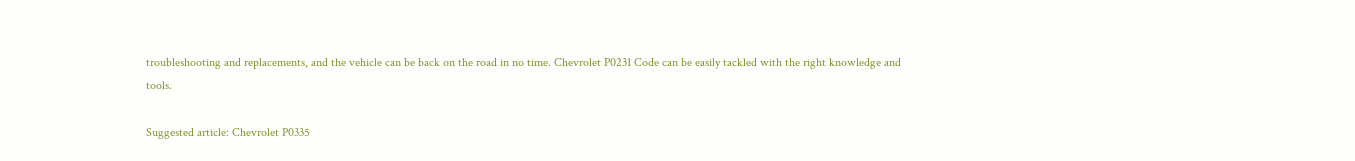troubleshooting and replacements, and the vehicle can be back on the road in no time. Chevrolet P0231 Code can be easily tackled with the right knowledge and tools.

Suggested article: Chevrolet P0335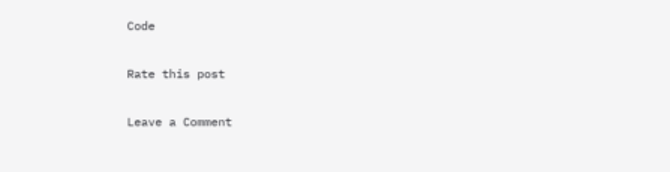Code

Rate this post

Leave a Comment